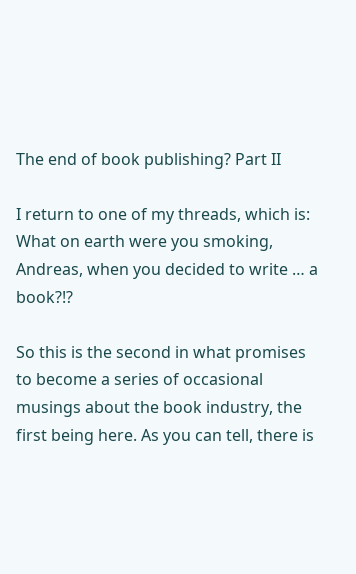The end of book publishing? Part II

I return to one of my threads, which is: What on earth were you smoking, Andreas, when you decided to write … a book?!?

So this is the second in what promises to become a series of occasional musings about the book industry, the first being here. As you can tell, there is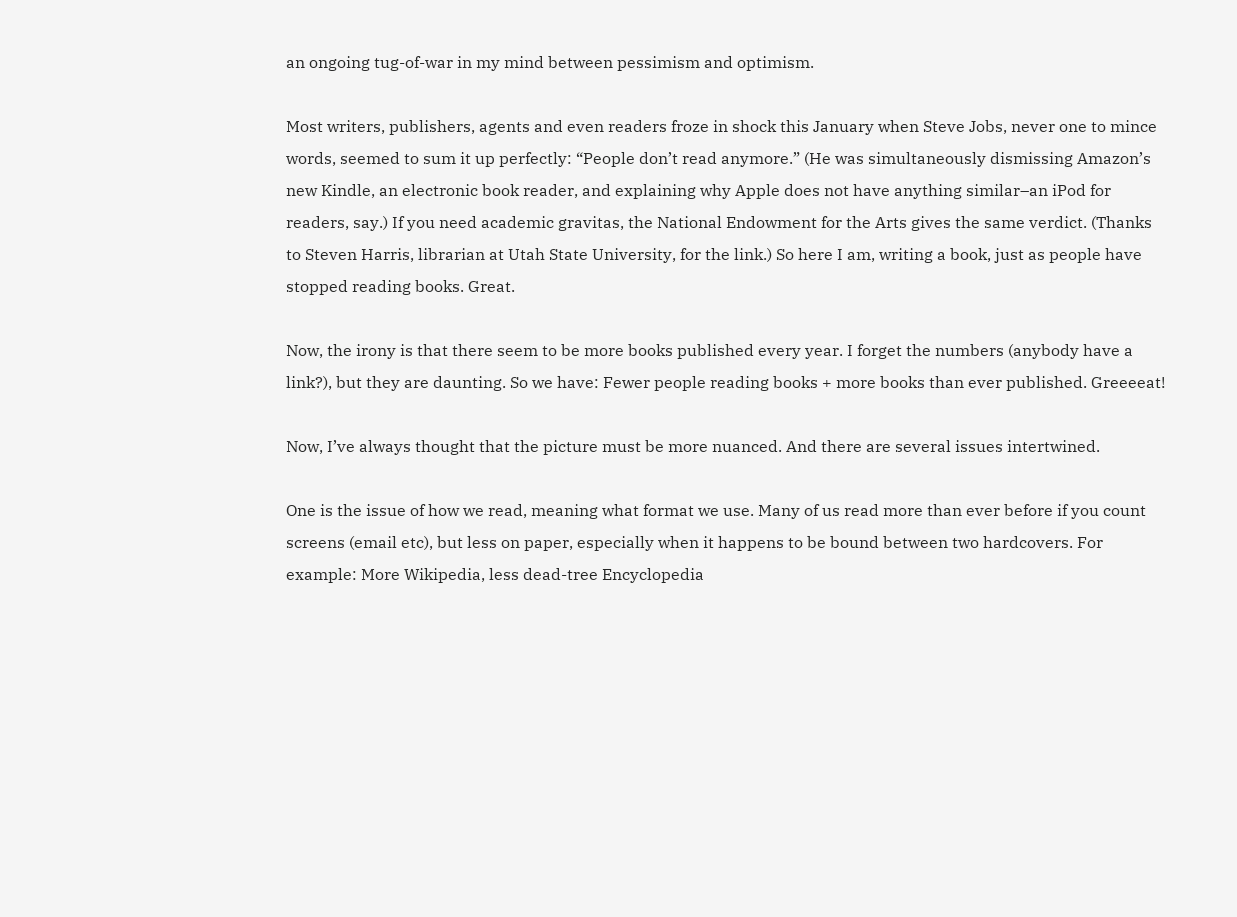an ongoing tug-of-war in my mind between pessimism and optimism.

Most writers, publishers, agents and even readers froze in shock this January when Steve Jobs, never one to mince words, seemed to sum it up perfectly: “People don’t read anymore.” (He was simultaneously dismissing Amazon’s new Kindle, an electronic book reader, and explaining why Apple does not have anything similar–an iPod for readers, say.) If you need academic gravitas, the National Endowment for the Arts gives the same verdict. (Thanks to Steven Harris, librarian at Utah State University, for the link.) So here I am, writing a book, just as people have stopped reading books. Great.

Now, the irony is that there seem to be more books published every year. I forget the numbers (anybody have a link?), but they are daunting. So we have: Fewer people reading books + more books than ever published. Greeeeat!

Now, I’ve always thought that the picture must be more nuanced. And there are several issues intertwined.

One is the issue of how we read, meaning what format we use. Many of us read more than ever before if you count screens (email etc), but less on paper, especially when it happens to be bound between two hardcovers. For example: More Wikipedia, less dead-tree Encyclopedia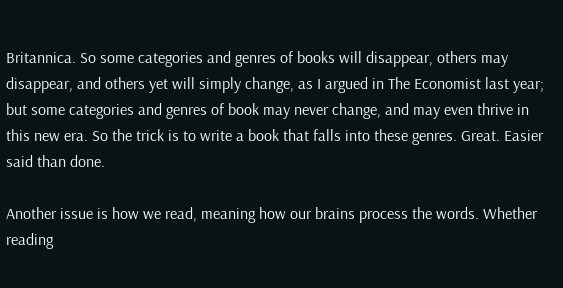Britannica. So some categories and genres of books will disappear, others may disappear, and others yet will simply change, as I argued in The Economist last year; but some categories and genres of book may never change, and may even thrive in this new era. So the trick is to write a book that falls into these genres. Great. Easier said than done.

Another issue is how we read, meaning how our brains process the words. Whether reading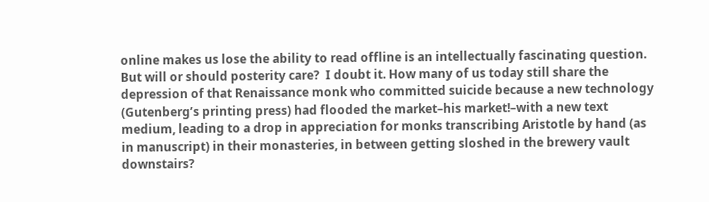online makes us lose the ability to read offline is an intellectually fascinating question. But will or should posterity care?  I doubt it. How many of us today still share the depression of that Renaissance monk who committed suicide because a new technology (Gutenberg’s printing press) had flooded the market–his market!–with a new text medium, leading to a drop in appreciation for monks transcribing Aristotle by hand (as in manuscript) in their monasteries, in between getting sloshed in the brewery vault downstairs?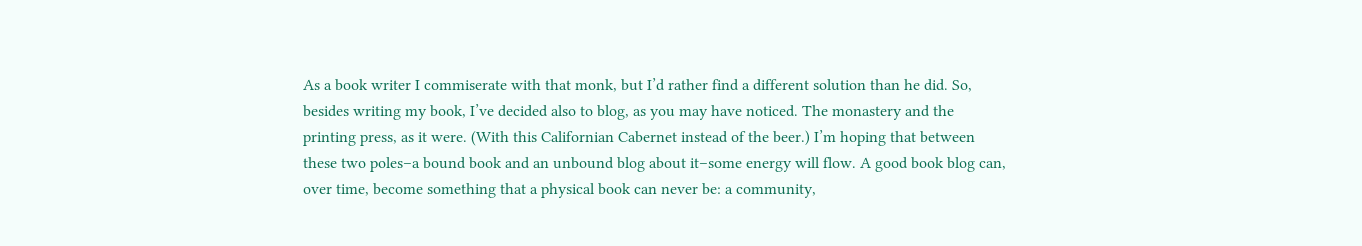As a book writer I commiserate with that monk, but I’d rather find a different solution than he did. So, besides writing my book, I’ve decided also to blog, as you may have noticed. The monastery and the printing press, as it were. (With this Californian Cabernet instead of the beer.) I’m hoping that between these two poles–a bound book and an unbound blog about it–some energy will flow. A good book blog can, over time, become something that a physical book can never be: a community,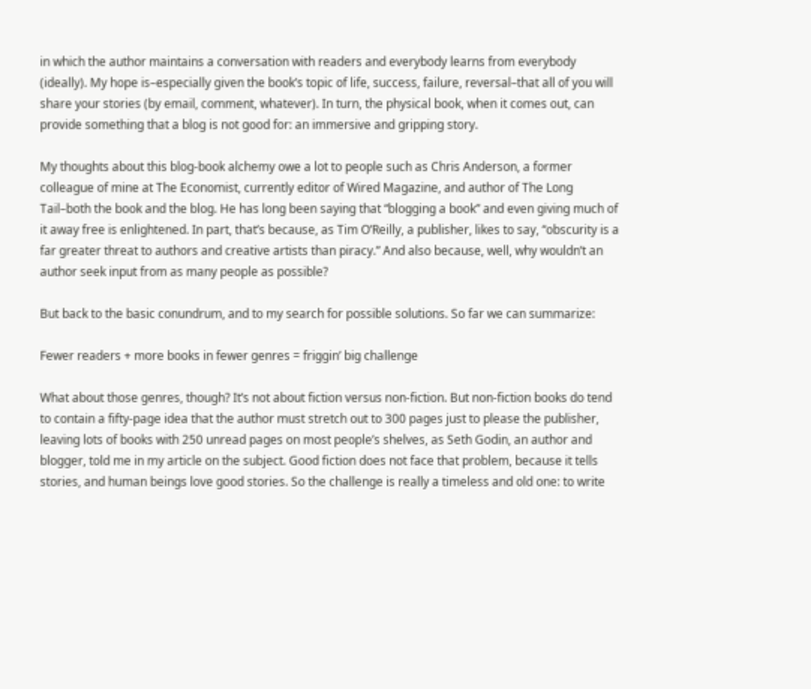in which the author maintains a conversation with readers and everybody learns from everybody (ideally). My hope is–especially given the book’s topic of life, success, failure, reversal–that all of you will share your stories (by email, comment, whatever). In turn, the physical book, when it comes out, can provide something that a blog is not good for: an immersive and gripping story.

My thoughts about this blog-book alchemy owe a lot to people such as Chris Anderson, a former colleague of mine at The Economist, currently editor of Wired Magazine, and author of The Long Tail–both the book and the blog. He has long been saying that “blogging a book” and even giving much of it away free is enlightened. In part, that’s because, as Tim O’Reilly, a publisher, likes to say, “obscurity is a far greater threat to authors and creative artists than piracy.” And also because, well, why wouldn’t an author seek input from as many people as possible?

But back to the basic conundrum, and to my search for possible solutions. So far we can summarize:

Fewer readers + more books in fewer genres = friggin’ big challenge

What about those genres, though? It’s not about fiction versus non-fiction. But non-fiction books do tend to contain a fifty-page idea that the author must stretch out to 300 pages just to please the publisher, leaving lots of books with 250 unread pages on most people’s shelves, as Seth Godin, an author and blogger, told me in my article on the subject. Good fiction does not face that problem, because it tells stories, and human beings love good stories. So the challenge is really a timeless and old one: to write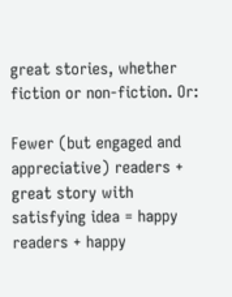great stories, whether fiction or non-fiction. Or:

Fewer (but engaged and appreciative) readers + great story with satisfying idea = happy readers + happy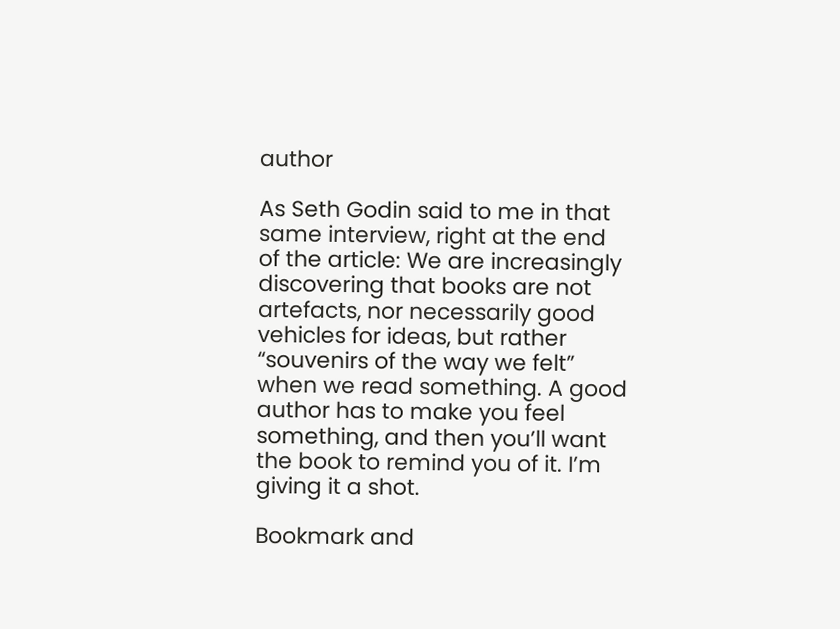author

As Seth Godin said to me in that same interview, right at the end of the article: We are increasingly discovering that books are not artefacts, nor necessarily good vehicles for ideas, but rather “souvenirs of the way we felt” when we read something. A good author has to make you feel something, and then you’ll want the book to remind you of it. I’m giving it a shot.

Bookmark and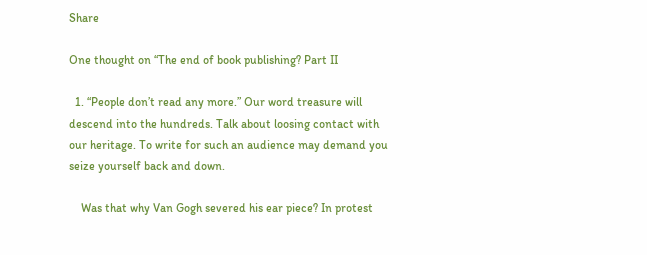Share

One thought on “The end of book publishing? Part II

  1. “People don’t read any more.” Our word treasure will descend into the hundreds. Talk about loosing contact with our heritage. To write for such an audience may demand you seize yourself back and down.

    Was that why Van Gogh severed his ear piece? In protest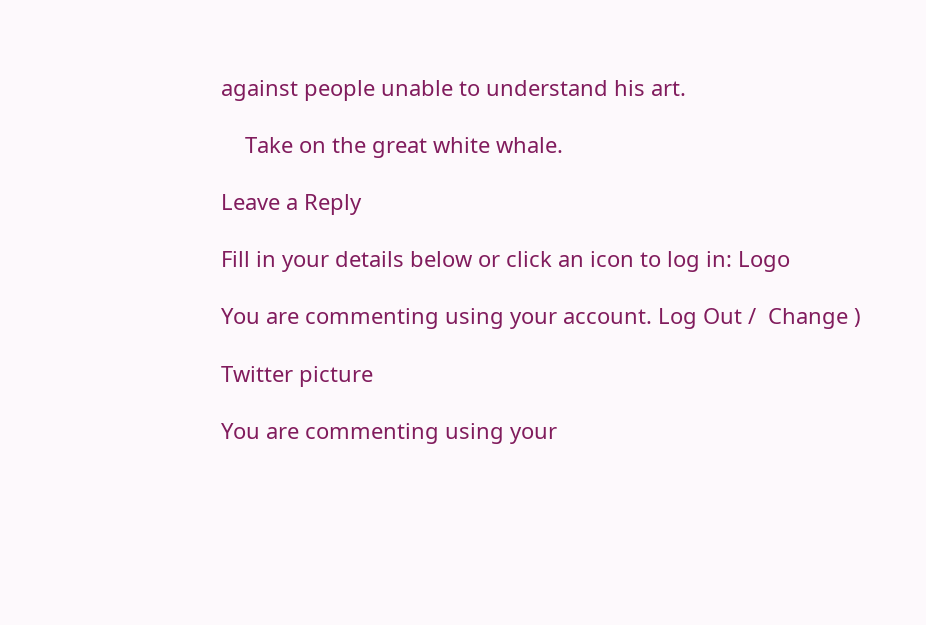against people unable to understand his art.

    Take on the great white whale.

Leave a Reply

Fill in your details below or click an icon to log in: Logo

You are commenting using your account. Log Out /  Change )

Twitter picture

You are commenting using your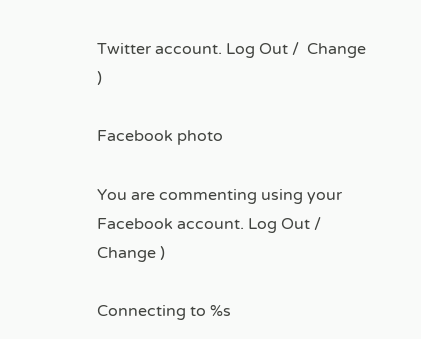Twitter account. Log Out /  Change )

Facebook photo

You are commenting using your Facebook account. Log Out /  Change )

Connecting to %s